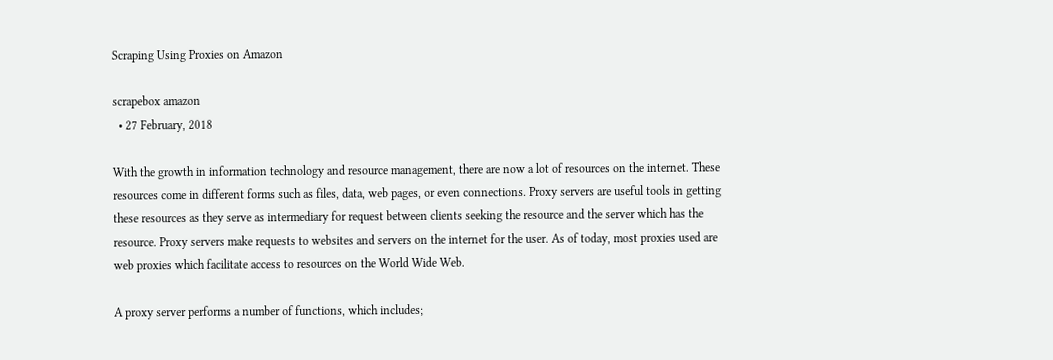Scraping Using Proxies on Amazon

scrapebox amazon
  • 27 February, 2018

With the growth in information technology and resource management, there are now a lot of resources on the internet. These resources come in different forms such as files, data, web pages, or even connections. Proxy servers are useful tools in getting these resources as they serve as intermediary for request between clients seeking the resource and the server which has the resource. Proxy servers make requests to websites and servers on the internet for the user. As of today, most proxies used are web proxies which facilitate access to resources on the World Wide Web.

A proxy server performs a number of functions, which includes;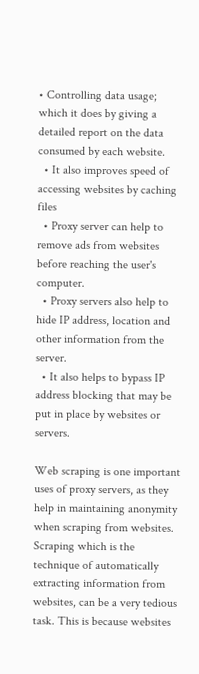• Controlling data usage; which it does by giving a detailed report on the data consumed by each website.
  • It also improves speed of accessing websites by caching files
  • Proxy server can help to remove ads from websites before reaching the user's computer.
  • Proxy servers also help to hide IP address, location and other information from the server.
  • It also helps to bypass IP address blocking that may be put in place by websites or servers.

Web scraping is one important uses of proxy servers, as they help in maintaining anonymity when scraping from websites. Scraping which is the technique of automatically extracting information from websites, can be a very tedious task. This is because websites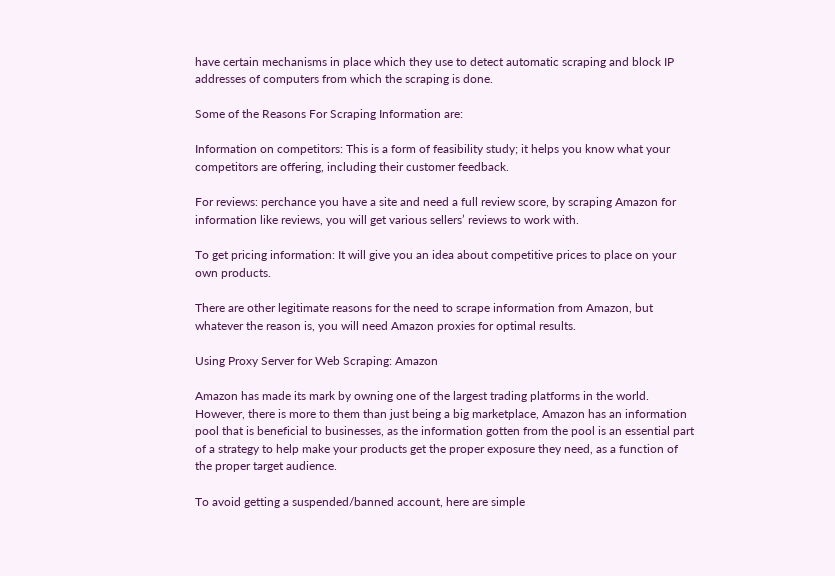have certain mechanisms in place which they use to detect automatic scraping and block IP addresses of computers from which the scraping is done.

Some of the Reasons For Scraping Information are:

Information on competitors: This is a form of feasibility study; it helps you know what your competitors are offering, including their customer feedback.

For reviews: perchance you have a site and need a full review score, by scraping Amazon for information like reviews, you will get various sellers’ reviews to work with.

To get pricing information: It will give you an idea about competitive prices to place on your own products.

There are other legitimate reasons for the need to scrape information from Amazon, but whatever the reason is, you will need Amazon proxies for optimal results.

Using Proxy Server for Web Scraping: Amazon

Amazon has made its mark by owning one of the largest trading platforms in the world. However, there is more to them than just being a big marketplace, Amazon has an information pool that is beneficial to businesses, as the information gotten from the pool is an essential part of a strategy to help make your products get the proper exposure they need, as a function of the proper target audience.

To avoid getting a suspended/banned account, here are simple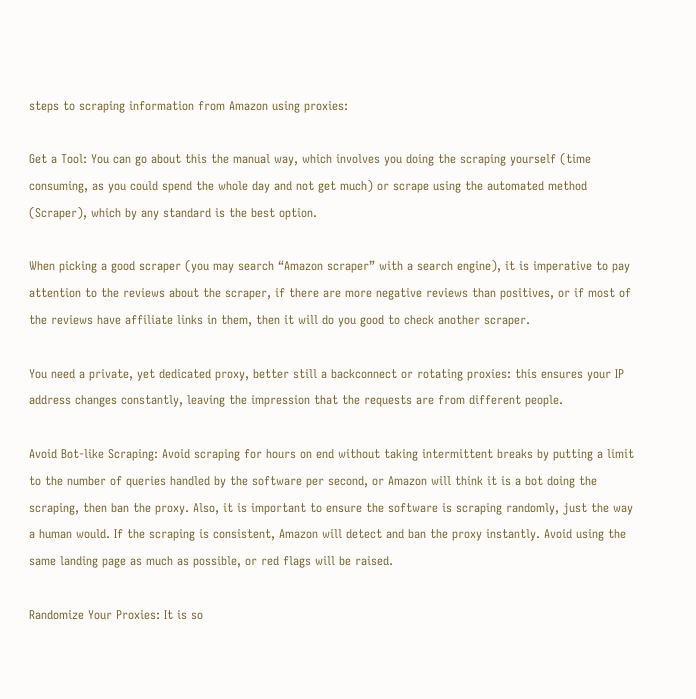steps to scraping information from Amazon using proxies:

Get a Tool: You can go about this the manual way, which involves you doing the scraping yourself (time consuming, as you could spend the whole day and not get much) or scrape using the automated method (Scraper), which by any standard is the best option.

When picking a good scraper (you may search “Amazon scraper” with a search engine), it is imperative to pay attention to the reviews about the scraper, if there are more negative reviews than positives, or if most of the reviews have affiliate links in them, then it will do you good to check another scraper.

You need a private, yet dedicated proxy, better still a backconnect or rotating proxies: this ensures your IP address changes constantly, leaving the impression that the requests are from different people.

Avoid Bot-like Scraping: Avoid scraping for hours on end without taking intermittent breaks by putting a limit to the number of queries handled by the software per second, or Amazon will think it is a bot doing the scraping, then ban the proxy. Also, it is important to ensure the software is scraping randomly, just the way a human would. If the scraping is consistent, Amazon will detect and ban the proxy instantly. Avoid using the same landing page as much as possible, or red flags will be raised.

Randomize Your Proxies: It is so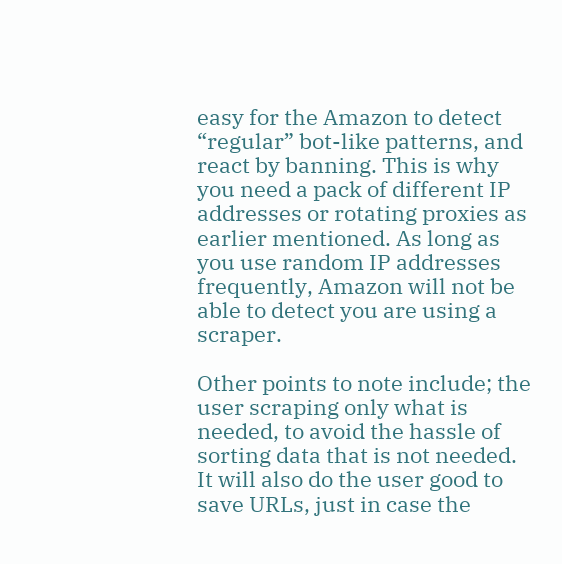easy for the Amazon to detect “regular” bot-like patterns, and react by banning. This is why you need a pack of different IP addresses or rotating proxies as earlier mentioned. As long as you use random IP addresses frequently, Amazon will not be able to detect you are using a scraper.

Other points to note include; the user scraping only what is needed, to avoid the hassle of sorting data that is not needed. It will also do the user good to save URLs, just in case the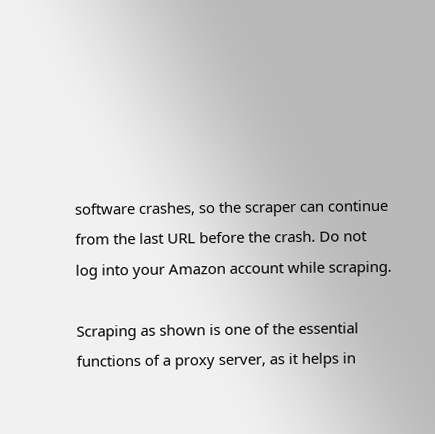software crashes, so the scraper can continue from the last URL before the crash. Do not log into your Amazon account while scraping.

Scraping as shown is one of the essential functions of a proxy server, as it helps in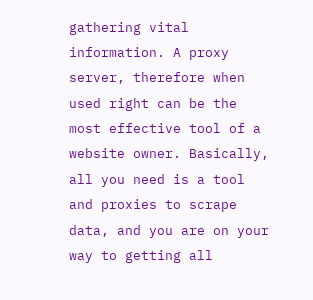gathering vital information. A proxy server, therefore when used right can be the most effective tool of a website owner. Basically, all you need is a tool and proxies to scrape data, and you are on your way to getting all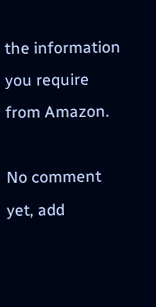the information you require from Amazon.

No comment yet, add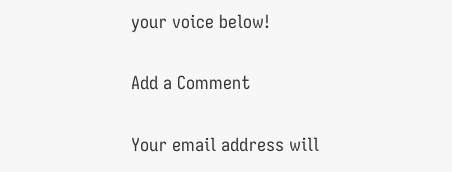your voice below!

Add a Comment

Your email address will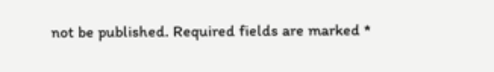not be published. Required fields are marked *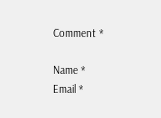Comment *

Name *
Email *